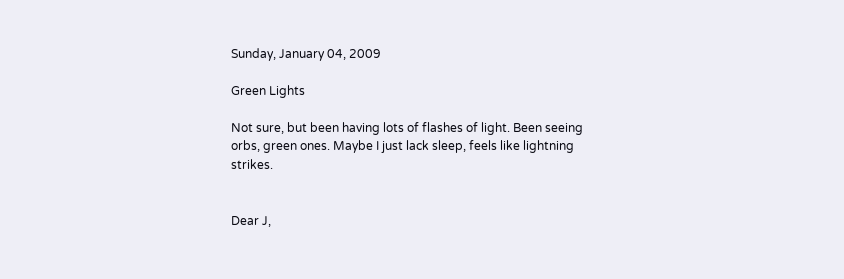Sunday, January 04, 2009

Green Lights

Not sure, but been having lots of flashes of light. Been seeing orbs, green ones. Maybe I just lack sleep, feels like lightning strikes.


Dear J,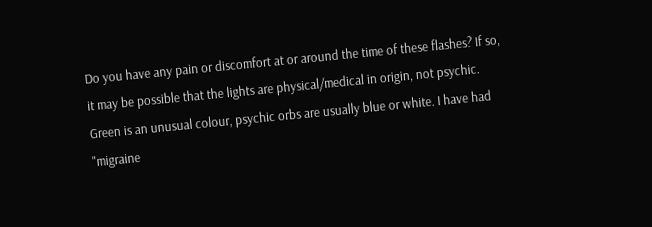Do you have any pain or discomfort at or around the time of these flashes? If so, it may be possible that the lights are physical/medical in origin, not psychic. Green is an unusual colour, psychic orbs are usually blue or white. I have had "migraine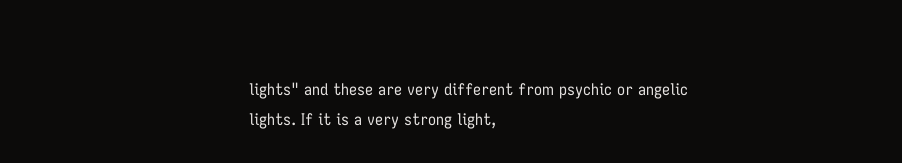lights" and these are very different from psychic or angelic lights. If it is a very strong light,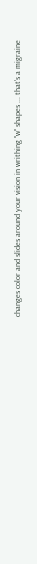changes color and slides around your vision in writhing "w" shapes ... that's a migraine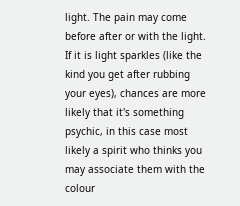light. The pain may come before after or with the light. If it is light sparkles (like the kind you get after rubbing your eyes), chances are more likely that it's something psychic, in this case most likely a spirit who thinks you may associate them with the colour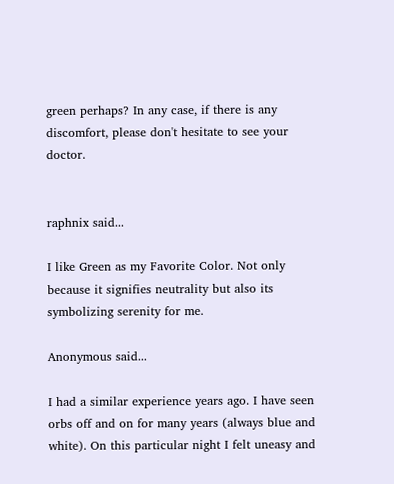green perhaps? In any case, if there is any discomfort, please don't hesitate to see your doctor.


raphnix said...

I like Green as my Favorite Color. Not only because it signifies neutrality but also its symbolizing serenity for me.

Anonymous said...

I had a similar experience years ago. I have seen orbs off and on for many years (always blue and white). On this particular night I felt uneasy and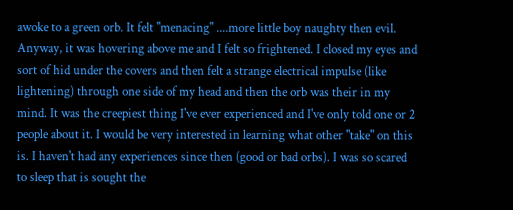awoke to a green orb. It felt "menacing" ....more little boy naughty then evil. Anyway, it was hovering above me and I felt so frightened. I closed my eyes and sort of hid under the covers and then felt a strange electrical impulse (like lightening) through one side of my head and then the orb was their in my mind. It was the creepiest thing I've ever experienced and I've only told one or 2 people about it. I would be very interested in learning what other "take" on this is. I haven't had any experiences since then (good or bad orbs). I was so scared to sleep that is sought the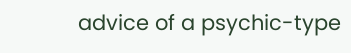advice of a psychic-type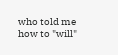who told me how to "will"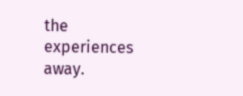the experiences away.